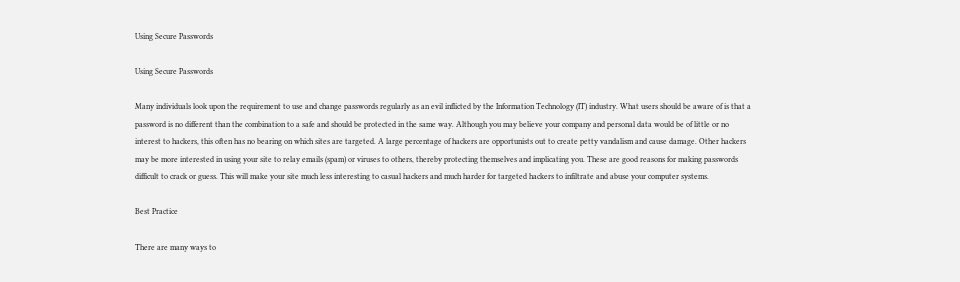Using Secure Passwords

Using Secure Passwords

Many individuals look upon the requirement to use and change passwords regularly as an evil inflicted by the Information Technology (IT) industry. What users should be aware of is that a password is no different than the combination to a safe and should be protected in the same way. Although you may believe your company and personal data would be of little or no interest to hackers, this often has no bearing on which sites are targeted. A large percentage of hackers are opportunists out to create petty vandalism and cause damage. Other hackers may be more interested in using your site to relay emails (spam) or viruses to others, thereby protecting themselves and implicating you. These are good reasons for making passwords difficult to crack or guess. This will make your site much less interesting to casual hackers and much harder for targeted hackers to infiltrate and abuse your computer systems.

Best Practice

There are many ways to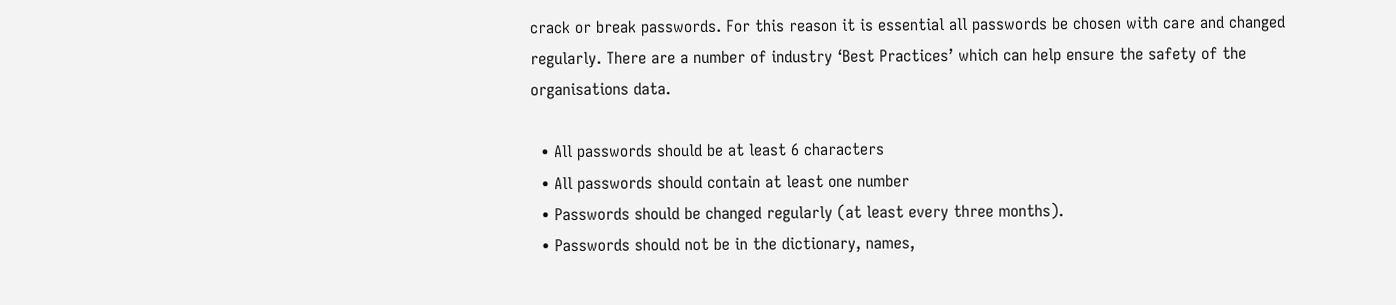crack or break passwords. For this reason it is essential all passwords be chosen with care and changed regularly. There are a number of industry ‘Best Practices’ which can help ensure the safety of the organisations data.

  • All passwords should be at least 6 characters
  • All passwords should contain at least one number
  • Passwords should be changed regularly (at least every three months).
  • Passwords should not be in the dictionary, names,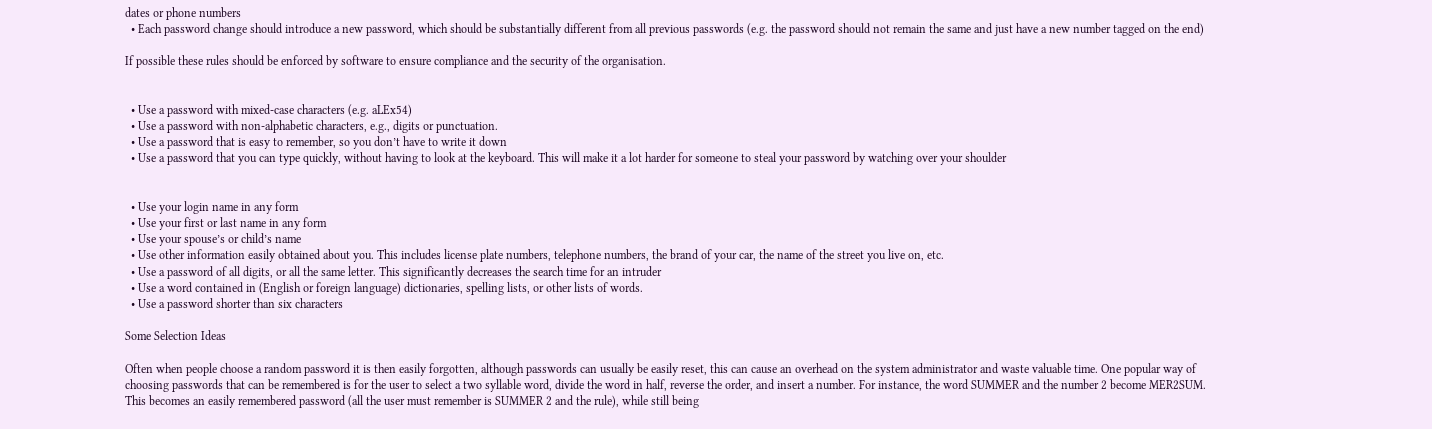dates or phone numbers
  • Each password change should introduce a new password, which should be substantially different from all previous passwords (e.g. the password should not remain the same and just have a new number tagged on the end)

If possible these rules should be enforced by software to ensure compliance and the security of the organisation.


  • Use a password with mixed-case characters (e.g. aLEx54)
  • Use a password with non-alphabetic characters, e.g., digits or punctuation.
  • Use a password that is easy to remember, so you don’t have to write it down
  • Use a password that you can type quickly, without having to look at the keyboard. This will make it a lot harder for someone to steal your password by watching over your shoulder


  • Use your login name in any form
  • Use your first or last name in any form
  • Use your spouse’s or child’s name
  • Use other information easily obtained about you. This includes license plate numbers, telephone numbers, the brand of your car, the name of the street you live on, etc.
  • Use a password of all digits, or all the same letter. This significantly decreases the search time for an intruder
  • Use a word contained in (English or foreign language) dictionaries, spelling lists, or other lists of words.
  • Use a password shorter than six characters

Some Selection Ideas

Often when people choose a random password it is then easily forgotten, although passwords can usually be easily reset, this can cause an overhead on the system administrator and waste valuable time. One popular way of choosing passwords that can be remembered is for the user to select a two syllable word, divide the word in half, reverse the order, and insert a number. For instance, the word SUMMER and the number 2 become MER2SUM. This becomes an easily remembered password (all the user must remember is SUMMER 2 and the rule), while still being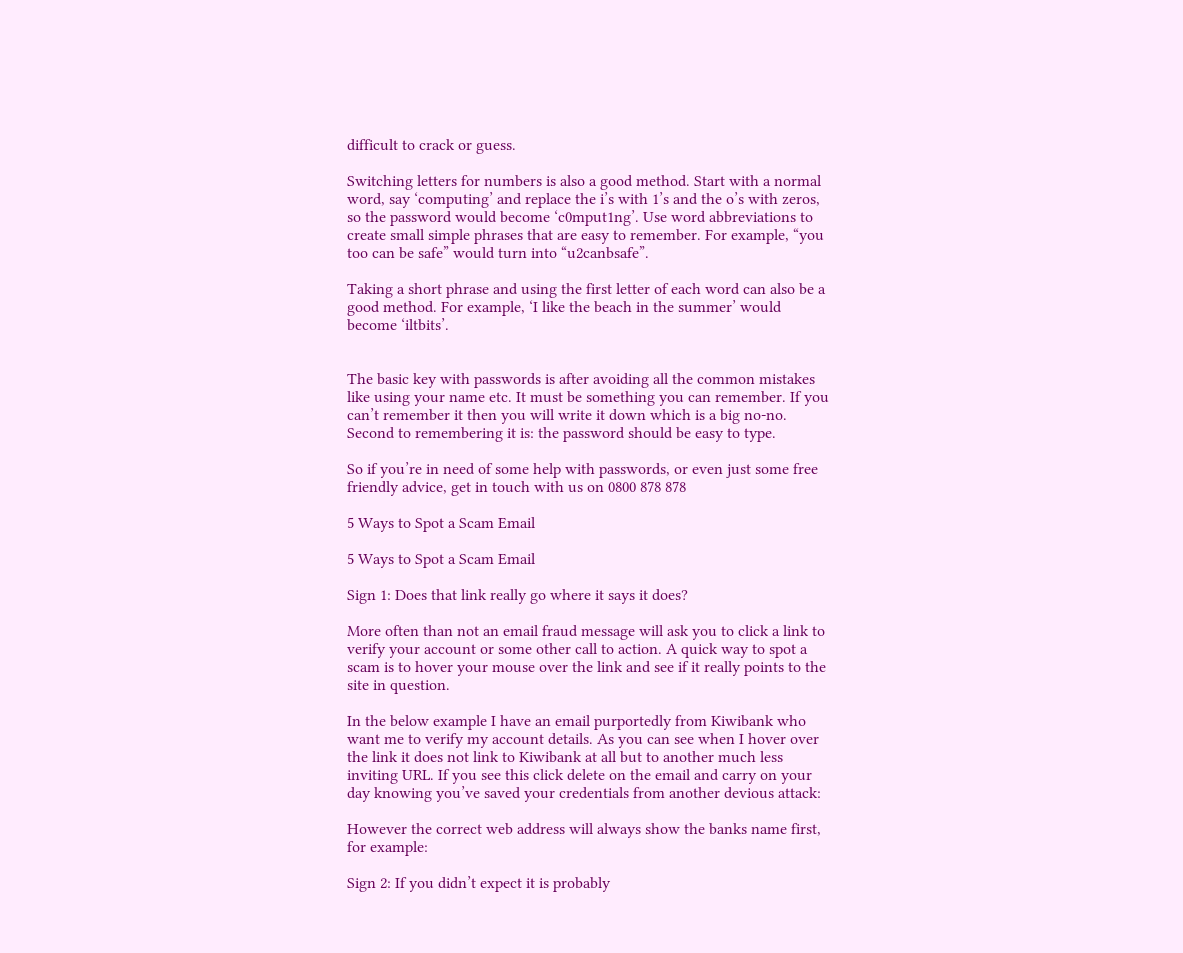difficult to crack or guess.

Switching letters for numbers is also a good method. Start with a normal word, say ‘computing’ and replace the i’s with 1’s and the o’s with zeros, so the password would become ‘c0mput1ng’. Use word abbreviations to create small simple phrases that are easy to remember. For example, “you too can be safe” would turn into “u2canbsafe”.

Taking a short phrase and using the first letter of each word can also be a good method. For example, ‘I like the beach in the summer’ would become ‘iltbits’.


The basic key with passwords is after avoiding all the common mistakes like using your name etc. It must be something you can remember. If you can’t remember it then you will write it down which is a big no-no. Second to remembering it is: the password should be easy to type.

So if you’re in need of some help with passwords, or even just some free friendly advice, get in touch with us on 0800 878 878

5 Ways to Spot a Scam Email

5 Ways to Spot a Scam Email

Sign 1: Does that link really go where it says it does?

More often than not an email fraud message will ask you to click a link to verify your account or some other call to action. A quick way to spot a scam is to hover your mouse over the link and see if it really points to the site in question.

In the below example I have an email purportedly from Kiwibank who want me to verify my account details. As you can see when I hover over the link it does not link to Kiwibank at all but to another much less inviting URL. If you see this click delete on the email and carry on your day knowing you’ve saved your credentials from another devious attack:

However the correct web address will always show the banks name first, for example:

Sign 2: If you didn’t expect it is probably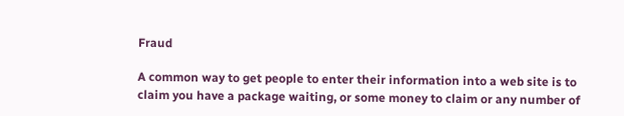Fraud

A common way to get people to enter their information into a web site is to claim you have a package waiting, or some money to claim or any number of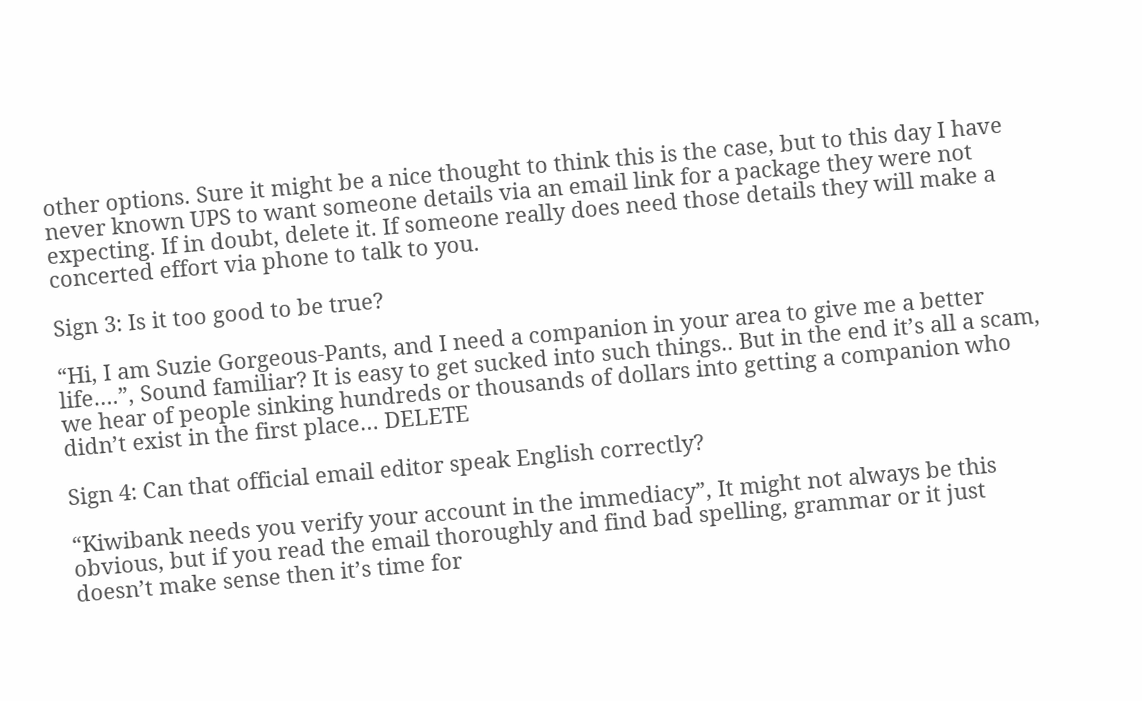other options. Sure it might be a nice thought to think this is the case, but to this day I have never known UPS to want someone details via an email link for a package they were not expecting. If in doubt, delete it. If someone really does need those details they will make a concerted effort via phone to talk to you.

Sign 3: Is it too good to be true?

“Hi, I am Suzie Gorgeous-Pants, and I need a companion in your area to give me a better life….”, Sound familiar? It is easy to get sucked into such things.. But in the end it’s all a scam, we hear of people sinking hundreds or thousands of dollars into getting a companion who didn’t exist in the first place… DELETE

Sign 4: Can that official email editor speak English correctly?

“Kiwibank needs you verify your account in the immediacy”, It might not always be this obvious, but if you read the email thoroughly and find bad spelling, grammar or it just doesn’t make sense then it’s time for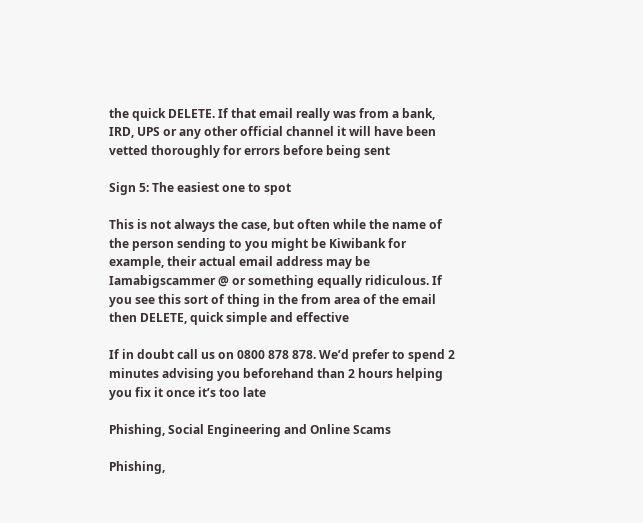the quick DELETE. If that email really was from a bank, IRD, UPS or any other official channel it will have been vetted thoroughly for errors before being sent

Sign 5: The easiest one to spot

This is not always the case, but often while the name of the person sending to you might be Kiwibank for example, their actual email address may be Iamabigscammer @ or something equally ridiculous. If you see this sort of thing in the from area of the email then DELETE, quick simple and effective

If in doubt call us on 0800 878 878. We’d prefer to spend 2 minutes advising you beforehand than 2 hours helping you fix it once it’s too late

Phishing, Social Engineering and Online Scams

Phishing,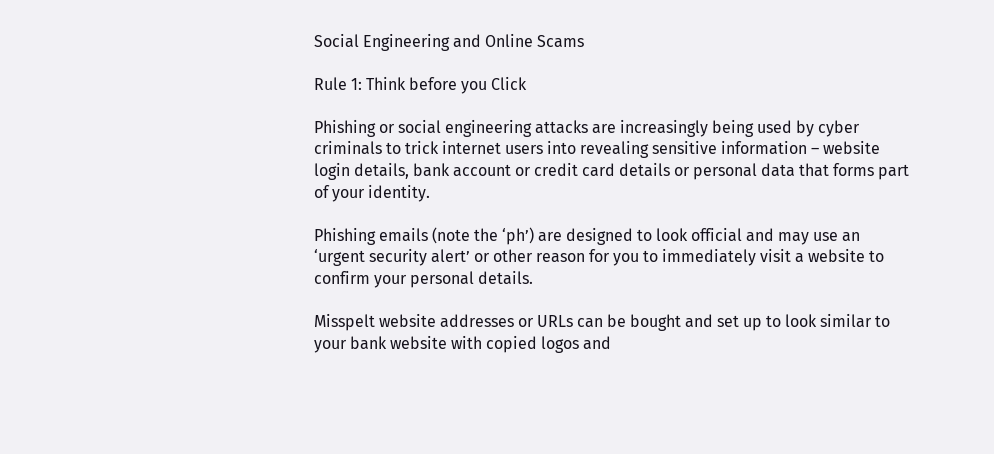Social Engineering and Online Scams

Rule 1: Think before you Click

Phishing or social engineering attacks are increasingly being used by cyber criminals to trick internet users into revealing sensitive information – website login details, bank account or credit card details or personal data that forms part of your identity.

Phishing emails (note the ‘ph’) are designed to look official and may use an ‘urgent security alert’ or other reason for you to immediately visit a website to confirm your personal details.

Misspelt website addresses or URLs can be bought and set up to look similar to your bank website with copied logos and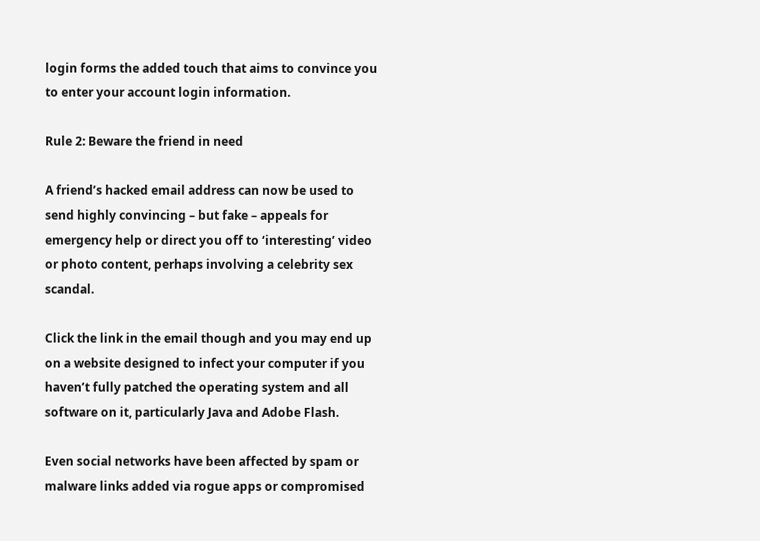login forms the added touch that aims to convince you to enter your account login information.

Rule 2: Beware the friend in need

A friend’s hacked email address can now be used to send highly convincing – but fake – appeals for emergency help or direct you off to ‘interesting’ video or photo content, perhaps involving a celebrity sex scandal.

Click the link in the email though and you may end up on a website designed to infect your computer if you haven’t fully patched the operating system and all software on it, particularly Java and Adobe Flash.

Even social networks have been affected by spam or malware links added via rogue apps or compromised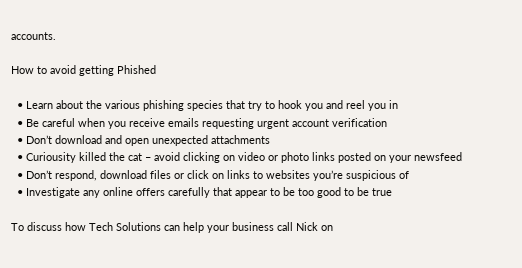accounts.

How to avoid getting Phished

  • Learn about the various phishing species that try to hook you and reel you in
  • Be careful when you receive emails requesting urgent account verification
  • Don’t download and open unexpected attachments
  • Curiousity killed the cat – avoid clicking on video or photo links posted on your newsfeed
  • Don’t respond, download files or click on links to websites you’re suspicious of
  • Investigate any online offers carefully that appear to be too good to be true

To discuss how Tech Solutions can help your business call Nick on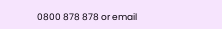0800 878 878 or email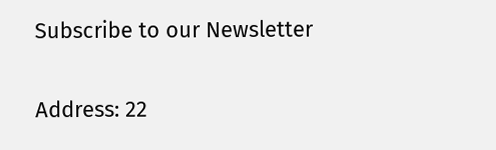Subscribe to our Newsletter

Address: 22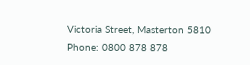Victoria Street, Masterton 5810
Phone: 0800 878 878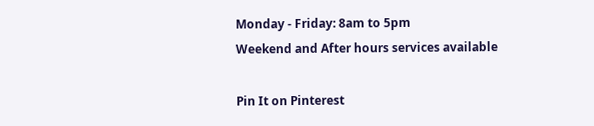Monday - Friday: 8am to 5pm
Weekend and After hours services available

Pin It on Pinterest